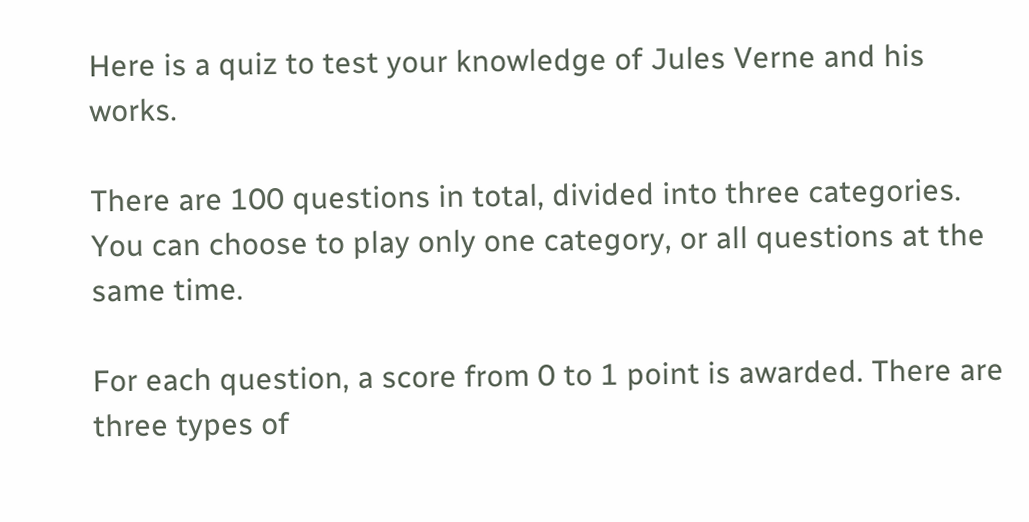Here is a quiz to test your knowledge of Jules Verne and his works.

There are 100 questions in total, divided into three categories. You can choose to play only one category, or all questions at the same time.

For each question, a score from 0 to 1 point is awarded. There are three types of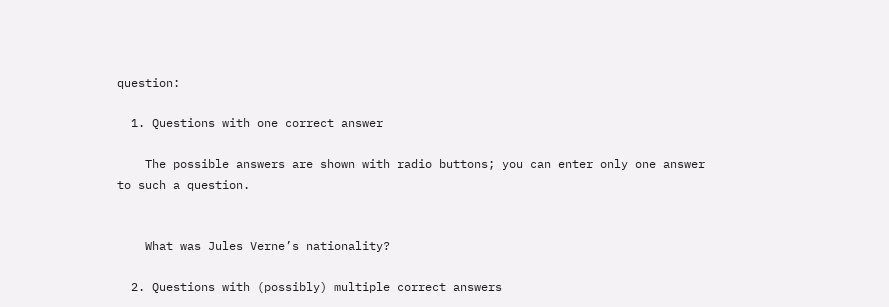question:

  1. Questions with one correct answer

    The possible answers are shown with radio buttons; you can enter only one answer to such a question.


    What was Jules Verne’s nationality?

  2. Questions with (possibly) multiple correct answers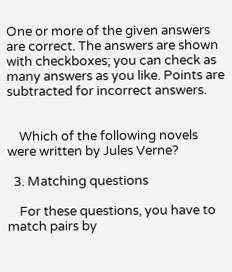One or more of the given answers are correct. The answers are shown with checkboxes; you can check as many answers as you like. Points are subtracted for incorrect answers.


    Which of the following novels were written by Jules Verne?

  3. Matching questions

    For these questions, you have to match pairs by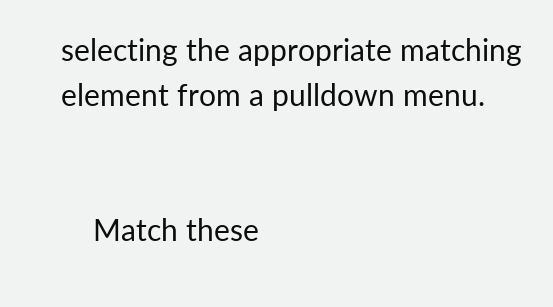selecting the appropriate matching element from a pulldown menu.


    Match these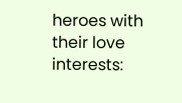heroes with their love interests: